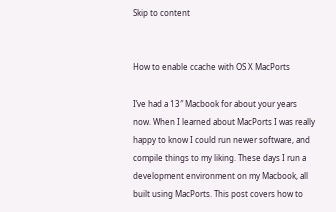Skip to content


How to enable ccache with OS X MacPorts

I’ve had a 13″ Macbook for about your years now. When I learned about MacPorts I was really happy to know I could run newer software, and compile things to my liking. These days I run a development environment on my Macbook, all built using MacPorts. This post covers how to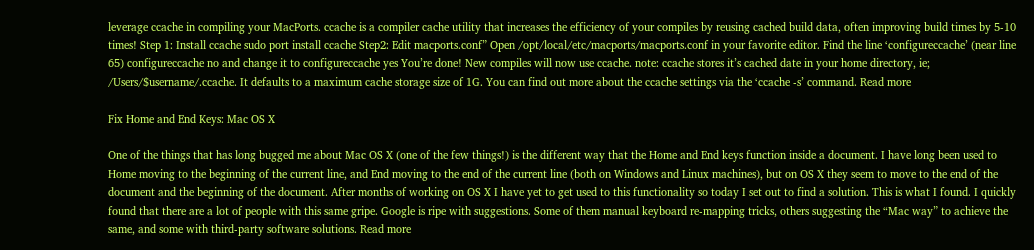leverage ccache in compiling your MacPorts. ccache is a compiler cache utility that increases the efficiency of your compiles by reusing cached build data, often improving build times by 5-10 times! Step 1: Install ccache sudo port install ccache Step2: Edit macports.conf” Open /opt/local/etc/macports/macports.conf in your favorite editor. Find the line ‘configureccache’ (near line 65) configureccache no and change it to configureccache yes You’re done! New compiles will now use ccache. note: ccache stores it’s cached date in your home directory, ie; /Users/$username/.ccache. It defaults to a maximum cache storage size of 1G. You can find out more about the ccache settings via the ‘ccache -s’ command. Read more

Fix Home and End Keys: Mac OS X

One of the things that has long bugged me about Mac OS X (one of the few things!) is the different way that the Home and End keys function inside a document. I have long been used to Home moving to the beginning of the current line, and End moving to the end of the current line (both on Windows and Linux machines), but on OS X they seem to move to the end of the document and the beginning of the document. After months of working on OS X I have yet to get used to this functionality so today I set out to find a solution. This is what I found. I quickly found that there are a lot of people with this same gripe. Google is ripe with suggestions. Some of them manual keyboard re-mapping tricks, others suggesting the “Mac way” to achieve the same, and some with third-party software solutions. Read more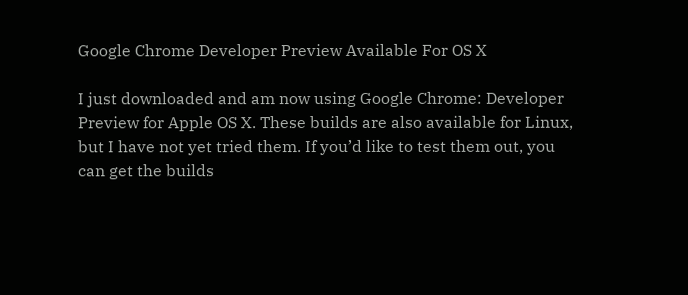Google Chrome Developer Preview Available For OS X

I just downloaded and am now using Google Chrome: Developer Preview for Apple OS X. These builds are also available for Linux, but I have not yet tried them. If you’d like to test them out, you can get the builds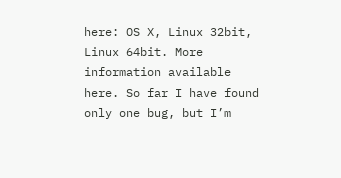here: OS X, Linux 32bit, Linux 64bit. More information available here. So far I have found only one bug, but I’m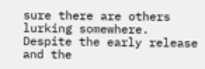sure there are others lurking somewhere. Despite the early release and the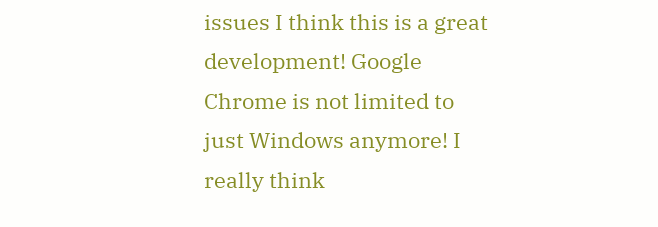issues I think this is a great development! Google Chrome is not limited to just Windows anymore! I really think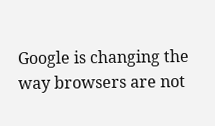Google is changing the way browsers are not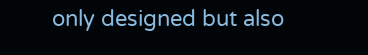only designed but also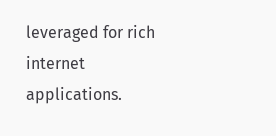leveraged for rich internet applications.